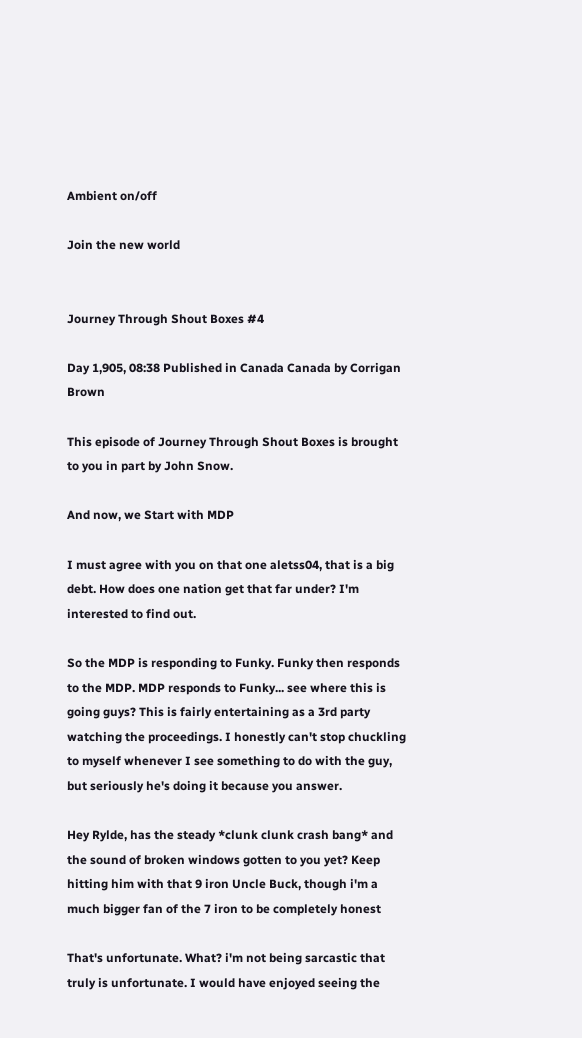Ambient on/off

Join the new world


Journey Through Shout Boxes #4

Day 1,905, 08:38 Published in Canada Canada by Corrigan Brown

This episode of Journey Through Shout Boxes is brought to you in part by John Snow.

And now, we Start with MDP

I must agree with you on that one aletss04, that is a big debt. How does one nation get that far under? I'm interested to find out.

So the MDP is responding to Funky. Funky then responds to the MDP. MDP responds to Funky... see where this is going guys? This is fairly entertaining as a 3rd party watching the proceedings. I honestly can't stop chuckling to myself whenever I see something to do with the guy, but seriously he's doing it because you answer.

Hey Rylde, has the steady *clunk clunk crash bang* and the sound of broken windows gotten to you yet? Keep hitting him with that 9 iron Uncle Buck, though i'm a much bigger fan of the 7 iron to be completely honest

That's unfortunate. What? i'm not being sarcastic that truly is unfortunate. I would have enjoyed seeing the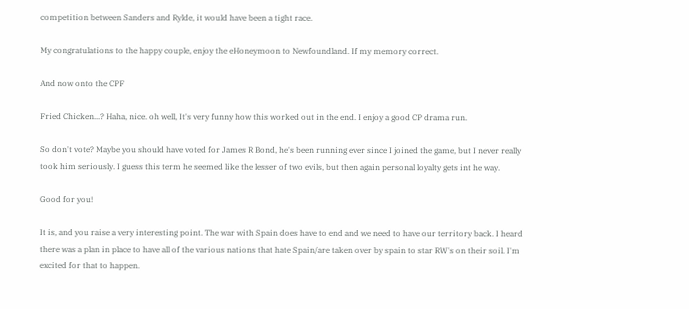competition between Sanders and Rylde, it would have been a tight race.

My congratulations to the happy couple, enjoy the eHoneymoon to Newfoundland. If my memory correct.

And now onto the CPF

Fried Chicken...? Haha, nice. oh well, It's very funny how this worked out in the end. I enjoy a good CP drama run.

So don't vote? Maybe you should have voted for James R Bond, he's been running ever since I joined the game, but I never really took him seriously. I guess this term he seemed like the lesser of two evils, but then again personal loyalty gets int he way.

Good for you!

It is, and you raise a very interesting point. The war with Spain does have to end and we need to have our territory back. I heard there was a plan in place to have all of the various nations that hate Spain/are taken over by spain to star RW's on their soil. I'm excited for that to happen.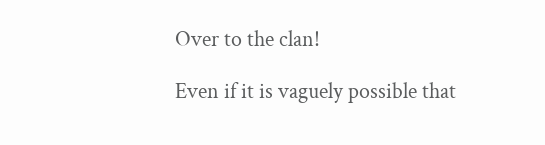Over to the clan!

Even if it is vaguely possible that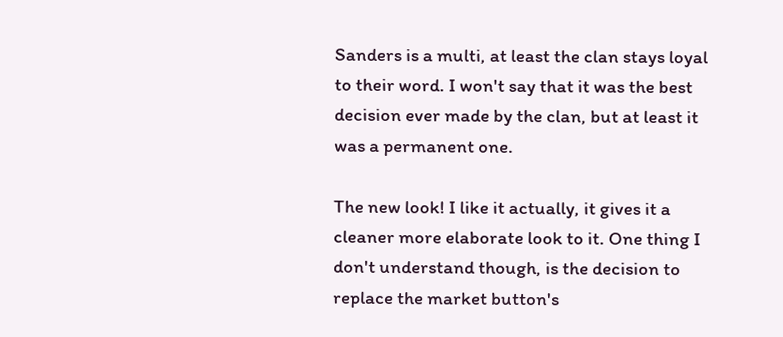Sanders is a multi, at least the clan stays loyal to their word. I won't say that it was the best decision ever made by the clan, but at least it was a permanent one.

The new look! I like it actually, it gives it a cleaner more elaborate look to it. One thing I don't understand though, is the decision to replace the market button's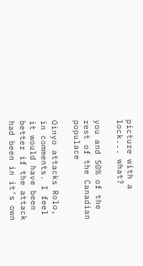picture with a lock... what?

you and 50% of the rest of the Canadian populace

Oinyo attacks Rolo, in comments. I feel it would have been better if the attack had been in it's own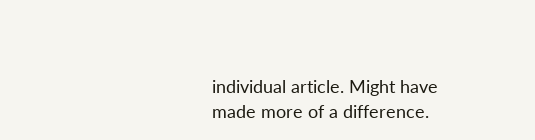individual article. Might have made more of a difference.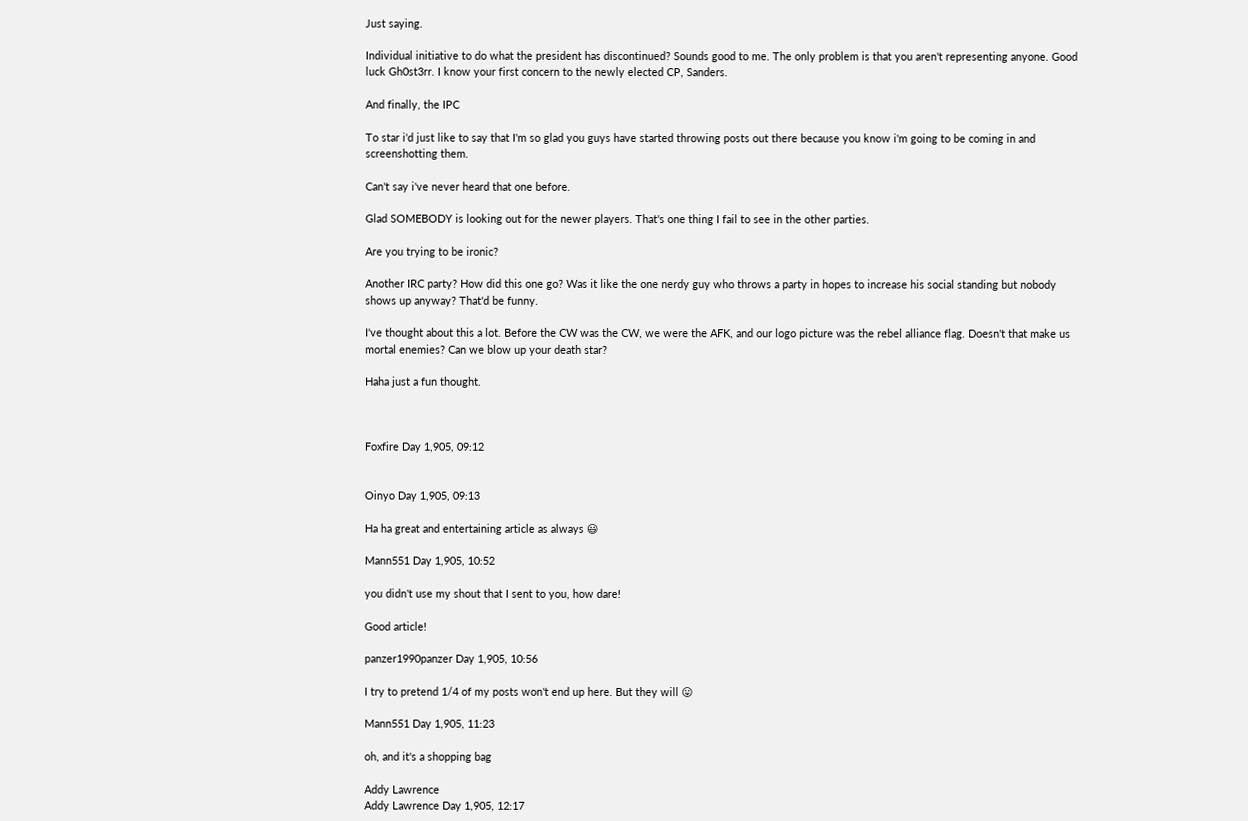Just saying.

Individual initiative to do what the president has discontinued? Sounds good to me. The only problem is that you aren't representing anyone. Good luck Gh0st3rr. I know your first concern to the newly elected CP, Sanders.

And finally, the IPC

To star i'd just like to say that I'm so glad you guys have started throwing posts out there because you know i'm going to be coming in and screenshotting them.

Can't say i've never heard that one before.

Glad SOMEBODY is looking out for the newer players. That's one thing I fail to see in the other parties.

Are you trying to be ironic?

Another IRC party? How did this one go? Was it like the one nerdy guy who throws a party in hopes to increase his social standing but nobody shows up anyway? That'd be funny.

I've thought about this a lot. Before the CW was the CW, we were the AFK, and our logo picture was the rebel alliance flag. Doesn't that make us mortal enemies? Can we blow up your death star?

Haha just a fun thought.



Foxfire Day 1,905, 09:12


Oinyo Day 1,905, 09:13

Ha ha great and entertaining article as always 😃

Mann551 Day 1,905, 10:52

you didn't use my shout that I sent to you, how dare!

Good article!

panzer1990panzer Day 1,905, 10:56

I try to pretend 1/4 of my posts won't end up here. But they will 😛

Mann551 Day 1,905, 11:23

oh, and it's a shopping bag

Addy Lawrence
Addy Lawrence Day 1,905, 12:17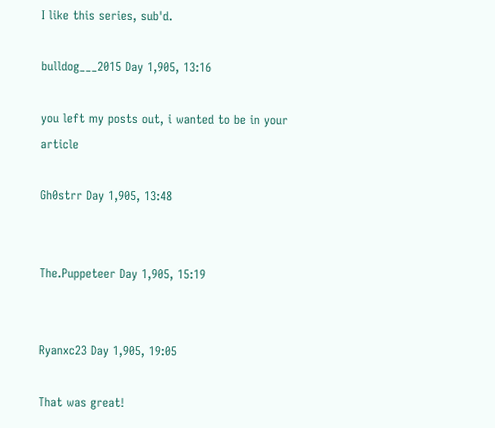I like this series, sub'd.

bulldog___2015 Day 1,905, 13:16

you left my posts out, i wanted to be in your article

Gh0strr Day 1,905, 13:48


The.Puppeteer Day 1,905, 15:19


Ryanxc23 Day 1,905, 19:05

That was great!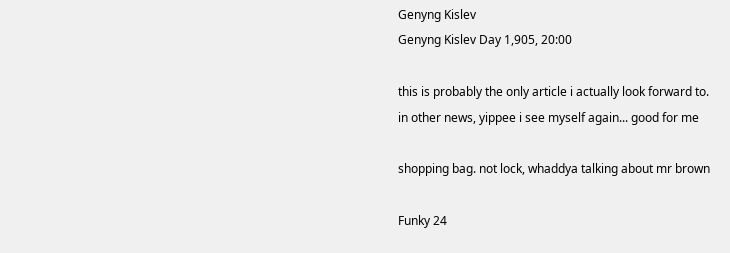Genyng Kislev
Genyng Kislev Day 1,905, 20:00

this is probably the only article i actually look forward to.
in other news, yippee i see myself again... good for me

shopping bag. not lock, whaddya talking about mr brown

Funky 24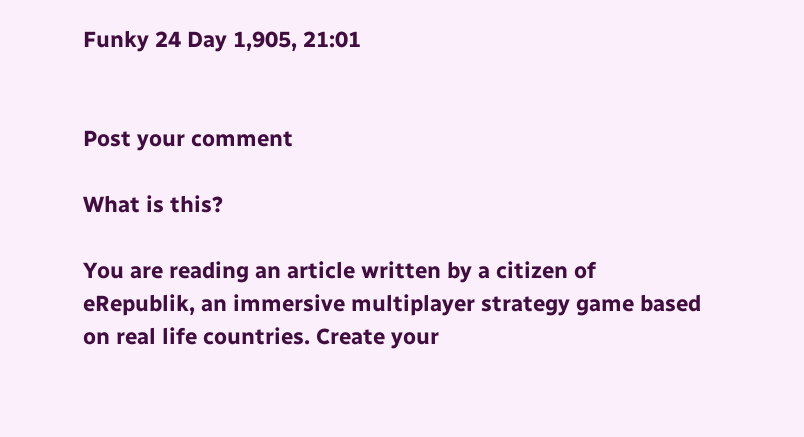Funky 24 Day 1,905, 21:01


Post your comment

What is this?

You are reading an article written by a citizen of eRepublik, an immersive multiplayer strategy game based on real life countries. Create your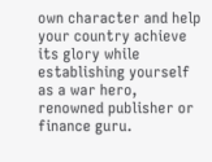own character and help your country achieve its glory while establishing yourself as a war hero, renowned publisher or finance guru.